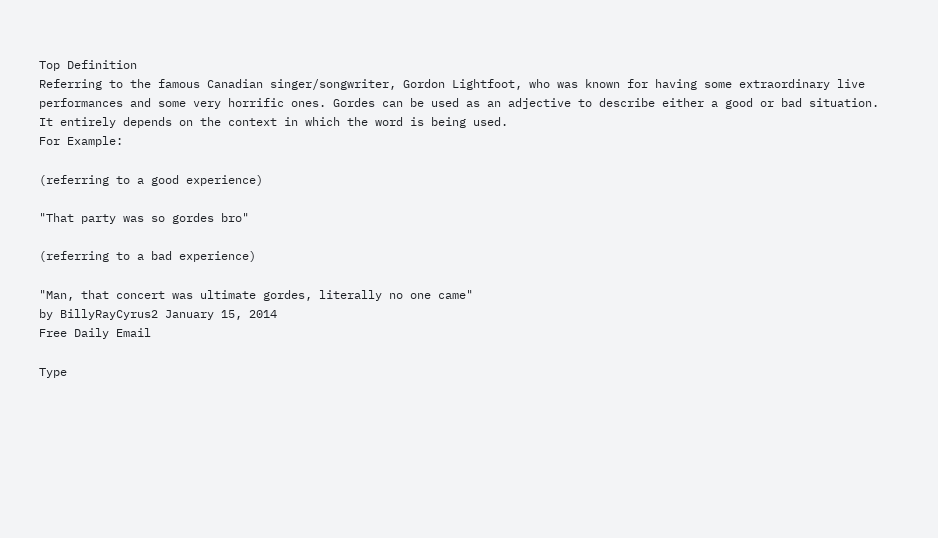Top Definition
Referring to the famous Canadian singer/songwriter, Gordon Lightfoot, who was known for having some extraordinary live performances and some very horrific ones. Gordes can be used as an adjective to describe either a good or bad situation. It entirely depends on the context in which the word is being used.
For Example:

(referring to a good experience)

"That party was so gordes bro"

(referring to a bad experience)

"Man, that concert was ultimate gordes, literally no one came"
by BillyRayCyrus2 January 15, 2014
Free Daily Email

Type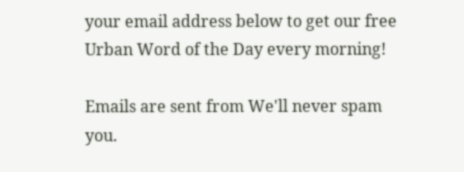your email address below to get our free Urban Word of the Day every morning!

Emails are sent from We'll never spam you.